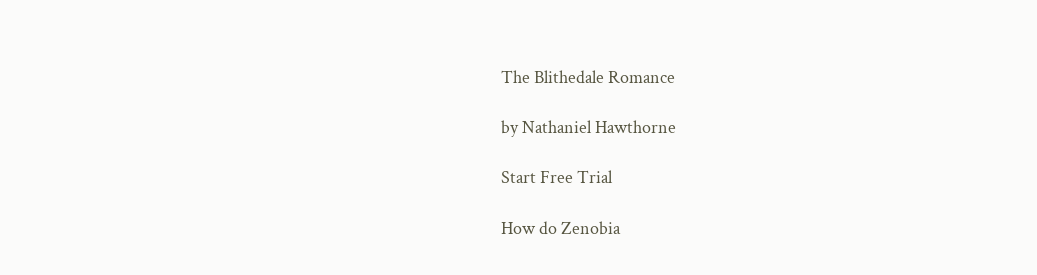The Blithedale Romance

by Nathaniel Hawthorne

Start Free Trial

How do Zenobia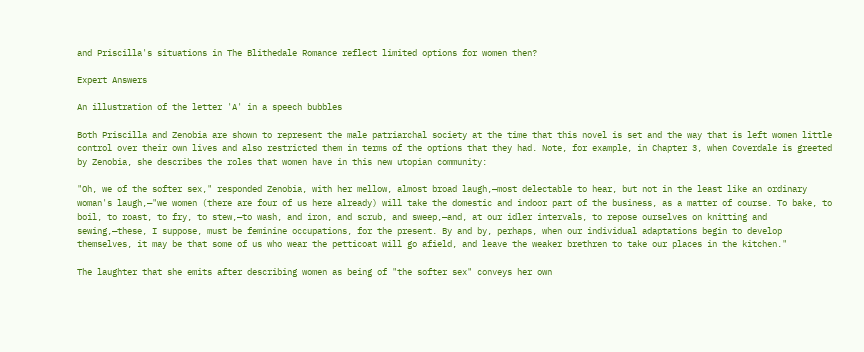and Priscilla's situations in The Blithedale Romance reflect limited options for women then?

Expert Answers

An illustration of the letter 'A' in a speech bubbles

Both Priscilla and Zenobia are shown to represent the male patriarchal society at the time that this novel is set and the way that is left women little control over their own lives and also restricted them in terms of the options that they had. Note, for example, in Chapter 3, when Coverdale is greeted by Zenobia, she describes the roles that women have in this new utopian community:

"Oh, we of the softer sex," responded Zenobia, with her mellow, almost broad laugh,—most delectable to hear, but not in the least like an ordinary woman's laugh,—"we women (there are four of us here already) will take the domestic and indoor part of the business, as a matter of course. To bake, to boil, to roast, to fry, to stew,—to wash, and iron, and scrub, and sweep,—and, at our idler intervals, to repose ourselves on knitting and sewing,—these, I suppose, must be feminine occupations, for the present. By and by, perhaps, when our individual adaptations begin to develop themselves, it may be that some of us who wear the petticoat will go afield, and leave the weaker brethren to take our places in the kitchen."

The laughter that she emits after describing women as being of "the softer sex" conveys her own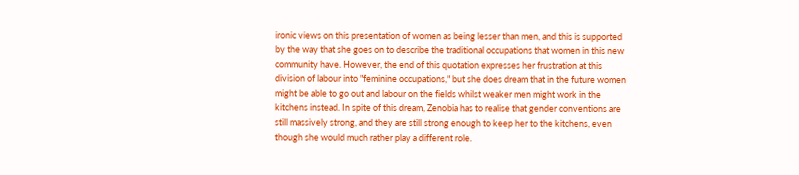ironic views on this presentation of women as being lesser than men, and this is supported by the way that she goes on to describe the traditional occupations that women in this new community have. However, the end of this quotation expresses her frustration at this division of labour into "feminine occupations," but she does dream that in the future women might be able to go out and labour on the fields whilst weaker men might work in the kitchens instead. In spite of this dream, Zenobia has to realise that gender conventions are still massively strong, and they are still strong enough to keep her to the kitchens, even though she would much rather play a different role.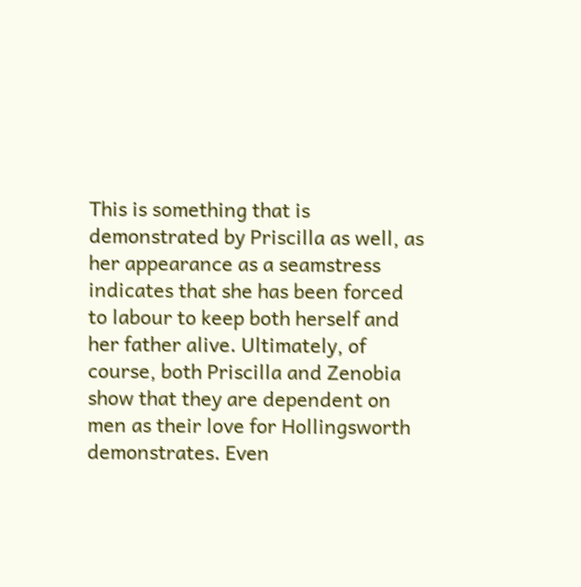This is something that is demonstrated by Priscilla as well, as her appearance as a seamstress indicates that she has been forced to labour to keep both herself and her father alive. Ultimately, of course, both Priscilla and Zenobia show that they are dependent on men as their love for Hollingsworth demonstrates. Even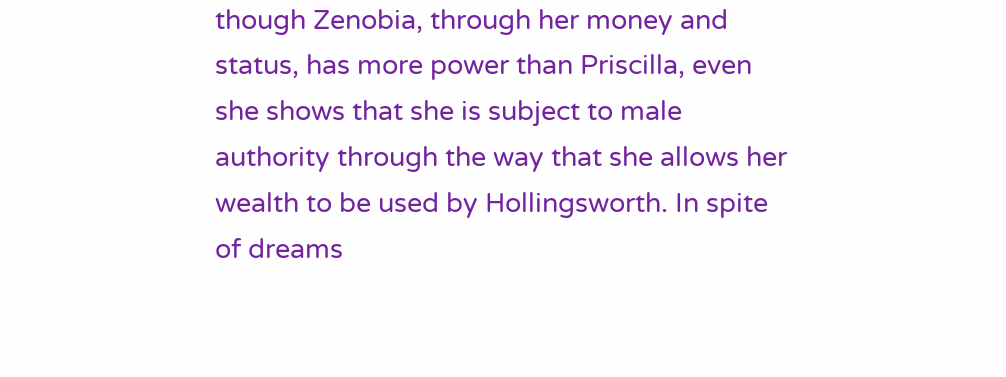though Zenobia, through her money and status, has more power than Priscilla, even she shows that she is subject to male authority through the way that she allows her wealth to be used by Hollingsworth. In spite of dreams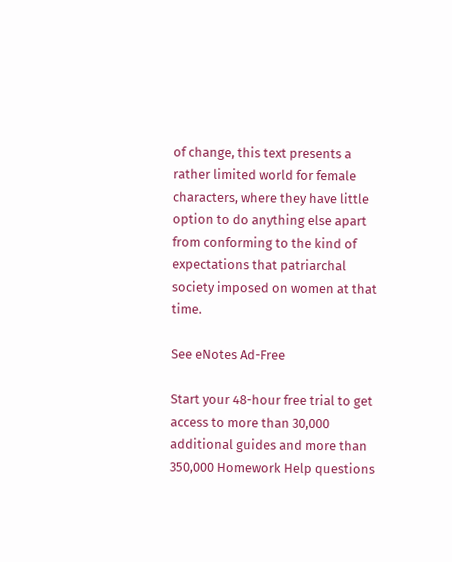of change, this text presents a rather limited world for female characters, where they have little option to do anything else apart from conforming to the kind of expectations that patriarchal society imposed on women at that time.

See eNotes Ad-Free

Start your 48-hour free trial to get access to more than 30,000 additional guides and more than 350,000 Homework Help questions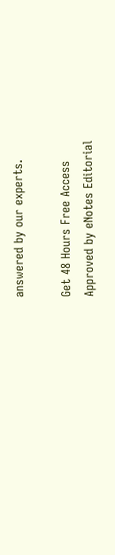answered by our experts.

Get 48 Hours Free Access
Approved by eNotes Editorial